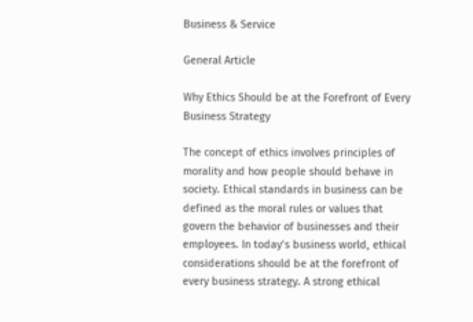Business & Service

General Article

Why Ethics Should be at the Forefront of Every Business Strategy

The concept of ethics involves principles of morality and how people should behave in society. Ethical standards in business can be defined as the moral rules or values that govern the behavior of businesses and their employees. In today’s business world, ethical considerations should be at the forefront of every business strategy. A strong ethical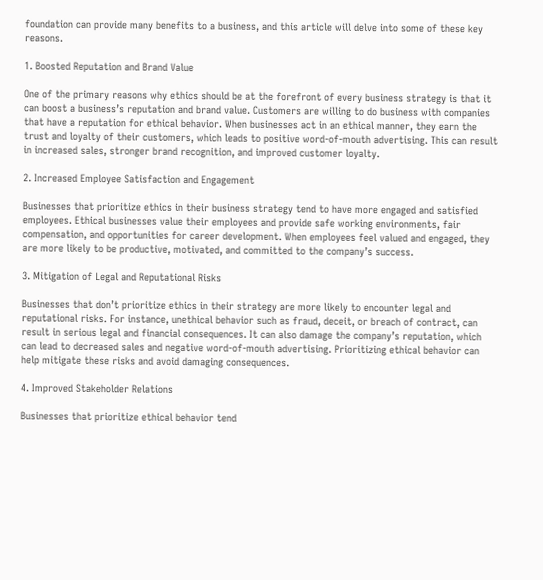foundation can provide many benefits to a business, and this article will delve into some of these key reasons.

1. Boosted Reputation and Brand Value

One of the primary reasons why ethics should be at the forefront of every business strategy is that it can boost a business’s reputation and brand value. Customers are willing to do business with companies that have a reputation for ethical behavior. When businesses act in an ethical manner, they earn the trust and loyalty of their customers, which leads to positive word-of-mouth advertising. This can result in increased sales, stronger brand recognition, and improved customer loyalty.

2. Increased Employee Satisfaction and Engagement

Businesses that prioritize ethics in their business strategy tend to have more engaged and satisfied employees. Ethical businesses value their employees and provide safe working environments, fair compensation, and opportunities for career development. When employees feel valued and engaged, they are more likely to be productive, motivated, and committed to the company’s success.

3. Mitigation of Legal and Reputational Risks

Businesses that don’t prioritize ethics in their strategy are more likely to encounter legal and reputational risks. For instance, unethical behavior such as fraud, deceit, or breach of contract, can result in serious legal and financial consequences. It can also damage the company’s reputation, which can lead to decreased sales and negative word-of-mouth advertising. Prioritizing ethical behavior can help mitigate these risks and avoid damaging consequences.

4. Improved Stakeholder Relations

Businesses that prioritize ethical behavior tend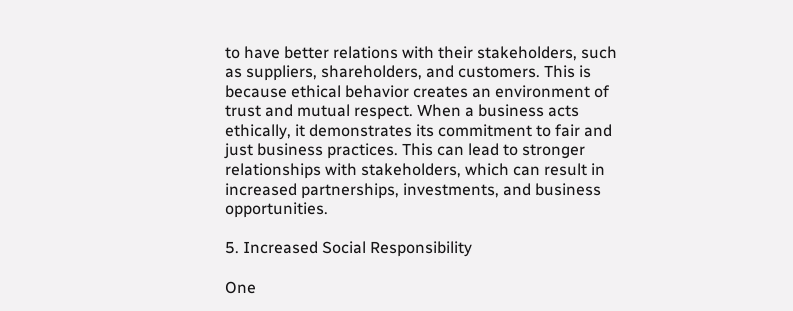to have better relations with their stakeholders, such as suppliers, shareholders, and customers. This is because ethical behavior creates an environment of trust and mutual respect. When a business acts ethically, it demonstrates its commitment to fair and just business practices. This can lead to stronger relationships with stakeholders, which can result in increased partnerships, investments, and business opportunities.

5. Increased Social Responsibility

One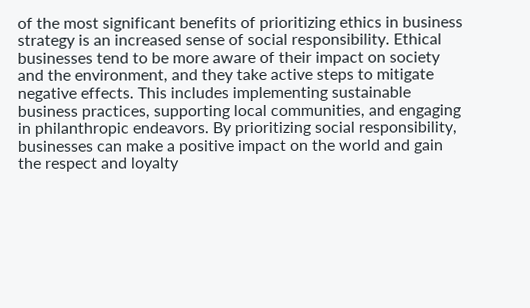of the most significant benefits of prioritizing ethics in business strategy is an increased sense of social responsibility. Ethical businesses tend to be more aware of their impact on society and the environment, and they take active steps to mitigate negative effects. This includes implementing sustainable business practices, supporting local communities, and engaging in philanthropic endeavors. By prioritizing social responsibility, businesses can make a positive impact on the world and gain the respect and loyalty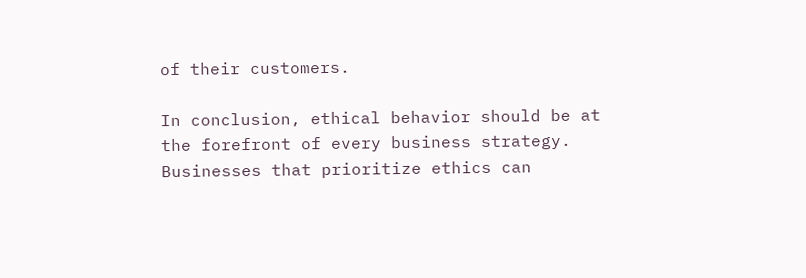of their customers.

In conclusion, ethical behavior should be at the forefront of every business strategy. Businesses that prioritize ethics can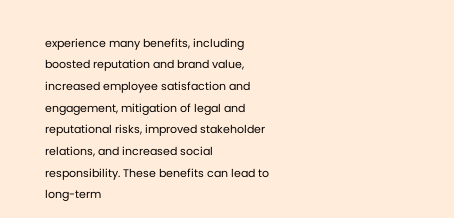experience many benefits, including boosted reputation and brand value, increased employee satisfaction and engagement, mitigation of legal and reputational risks, improved stakeholder relations, and increased social responsibility. These benefits can lead to long-term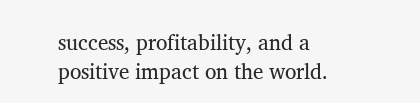success, profitability, and a positive impact on the world.